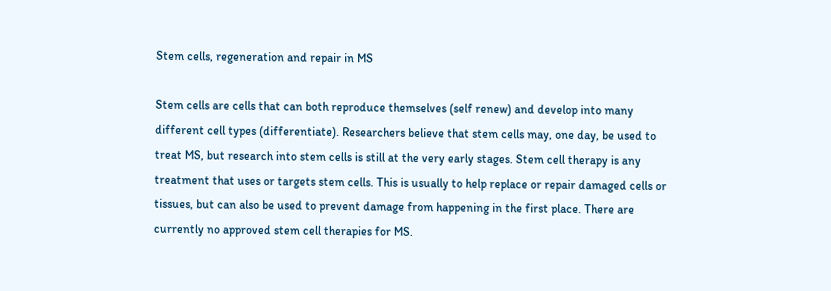Stem cells, regeneration and repair in MS

Stem cells are cells that can both reproduce themselves (self renew) and develop into many different cell types (differentiate). Researchers believe that stem cells may, one day, be used to treat MS, but research into stem cells is still at the very early stages. Stem cell therapy is any treatment that uses or targets stem cells. This is usually to help replace or repair damaged cells or tissues, but can also be used to prevent damage from happening in the first place. There are currently no approved stem cell therapies for MS.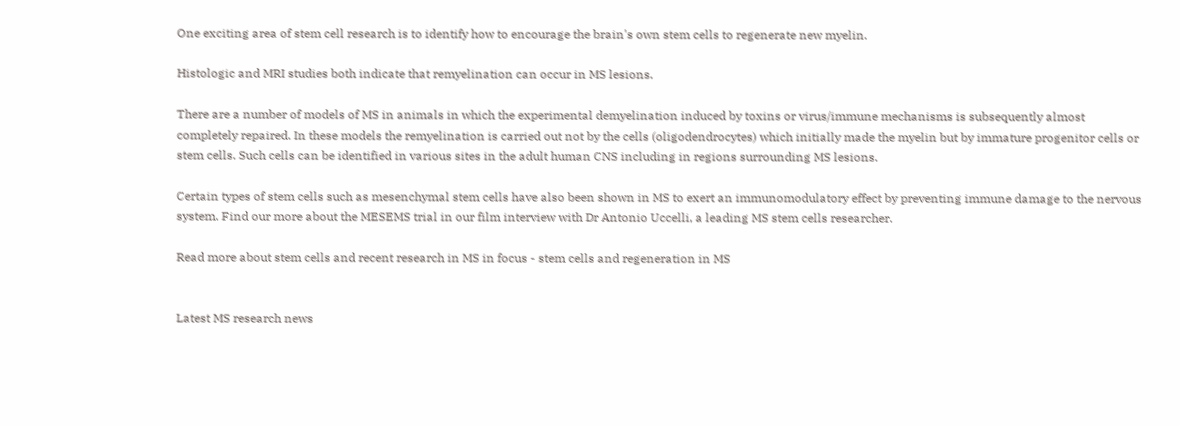One exciting area of stem cell research is to identify how to encourage the brain's own stem cells to regenerate new myelin.

Histologic and MRI studies both indicate that remyelination can occur in MS lesions.

There are a number of models of MS in animals in which the experimental demyelination induced by toxins or virus/immune mechanisms is subsequently almost completely repaired. In these models the remyelination is carried out not by the cells (oligodendrocytes) which initially made the myelin but by immature progenitor cells or stem cells. Such cells can be identified in various sites in the adult human CNS including in regions surrounding MS lesions.

Certain types of stem cells such as mesenchymal stem cells have also been shown in MS to exert an immunomodulatory effect by preventing immune damage to the nervous system. Find our more about the MESEMS trial in our film interview with Dr Antonio Uccelli, a leading MS stem cells researcher.

Read more about stem cells and recent research in MS in focus - stem cells and regeneration in MS


Latest MS research news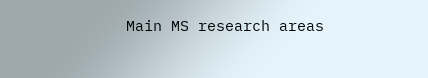Main MS research areas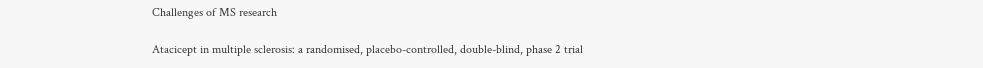Challenges of MS research

Atacicept in multiple sclerosis: a randomised, placebo-controlled, double-blind, phase 2 trial